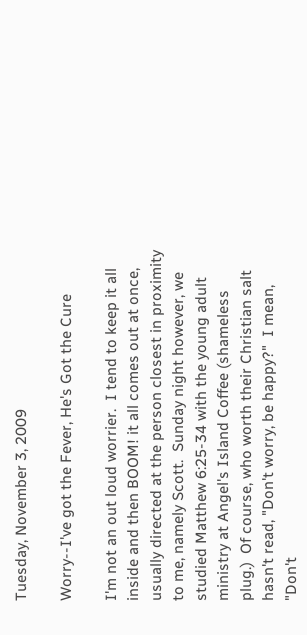Tuesday, November 3, 2009

Worry--I've got the Fever, He's Got the Cure

I'm not an out loud worrier.  I tend to keep it all inside and then BOOM! it all comes out at once, usually directed at the person closest in proximity to me, namely Scott.  Sunday night however, we studied Matthew 6:25-34 with the young adult ministry at Angel's Island Coffee (shameless plug.)  Of course, who worth their Christian salt hasn't read, "Don't worry, be happy?"  I mean, "Don't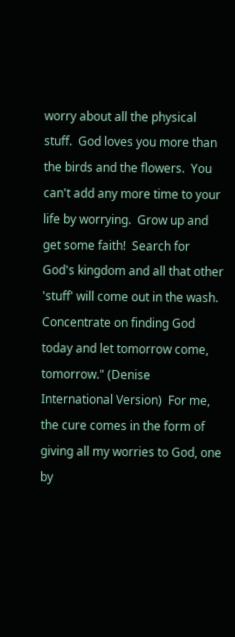worry about all the physical stuff.  God loves you more than the birds and the flowers.  You can't add any more time to your life by worrying.  Grow up and get some faith!  Search for God's kingdom and all that other 'stuff' will come out in the wash.  Concentrate on finding God today and let tomorrow come, tomorrow." (Denise International Version)  For me, the cure comes in the form of giving all my worries to God, one by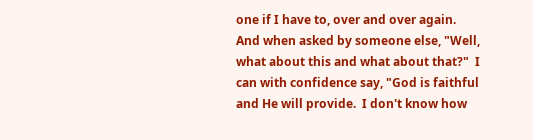one if I have to, over and over again.  And when asked by someone else, "Well, what about this and what about that?"  I can with confidence say, "God is faithful and He will provide.  I don't know how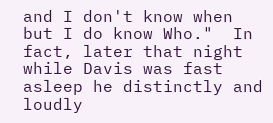and I don't know when but I do know Who."  In fact, later that night while Davis was fast asleep he distinctly and loudly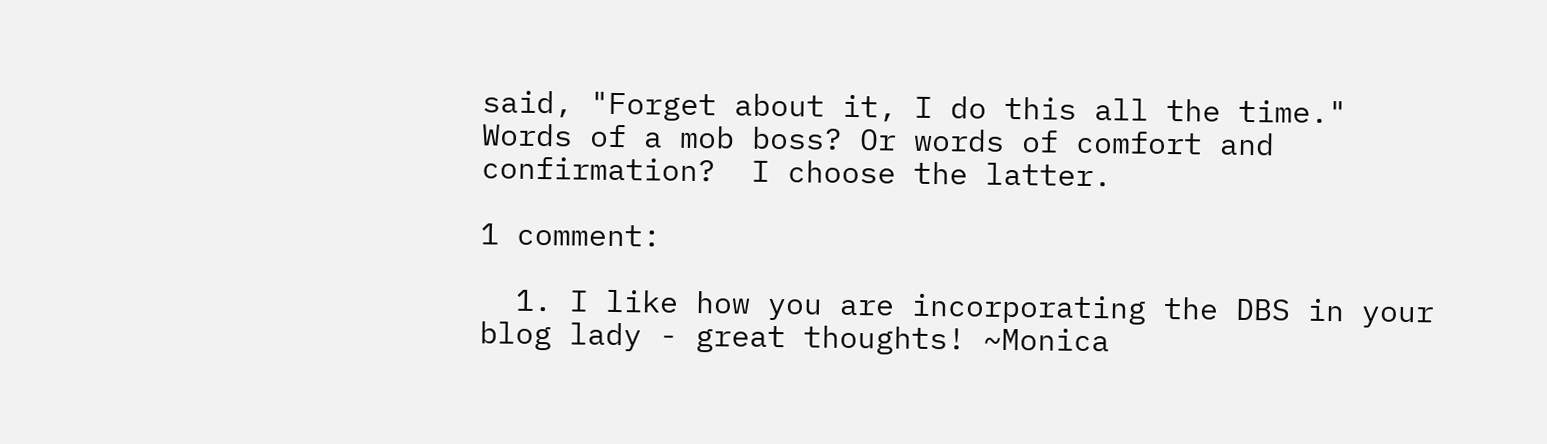said, "Forget about it, I do this all the time."  Words of a mob boss? Or words of comfort and confirmation?  I choose the latter.

1 comment:

  1. I like how you are incorporating the DBS in your blog lady - great thoughts! ~Monica